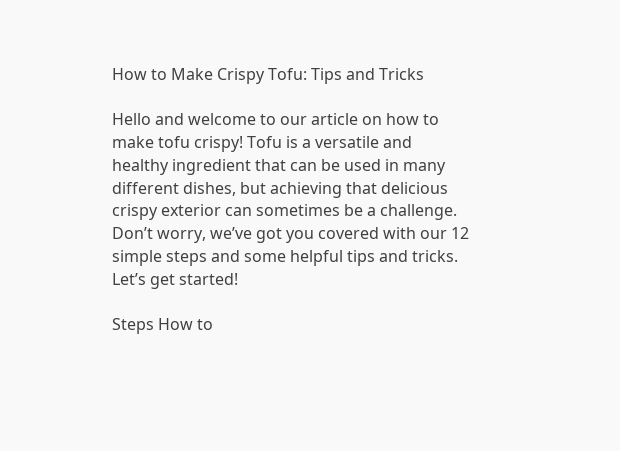How to Make Crispy Tofu: Tips and Tricks

Hello and welcome to our article on how to make tofu crispy! Tofu is a versatile and healthy ingredient that can be used in many different dishes, but achieving that delicious crispy exterior can sometimes be a challenge. Don’t worry, we’ve got you covered with our 12 simple steps and some helpful tips and tricks. Let’s get started!

Steps How to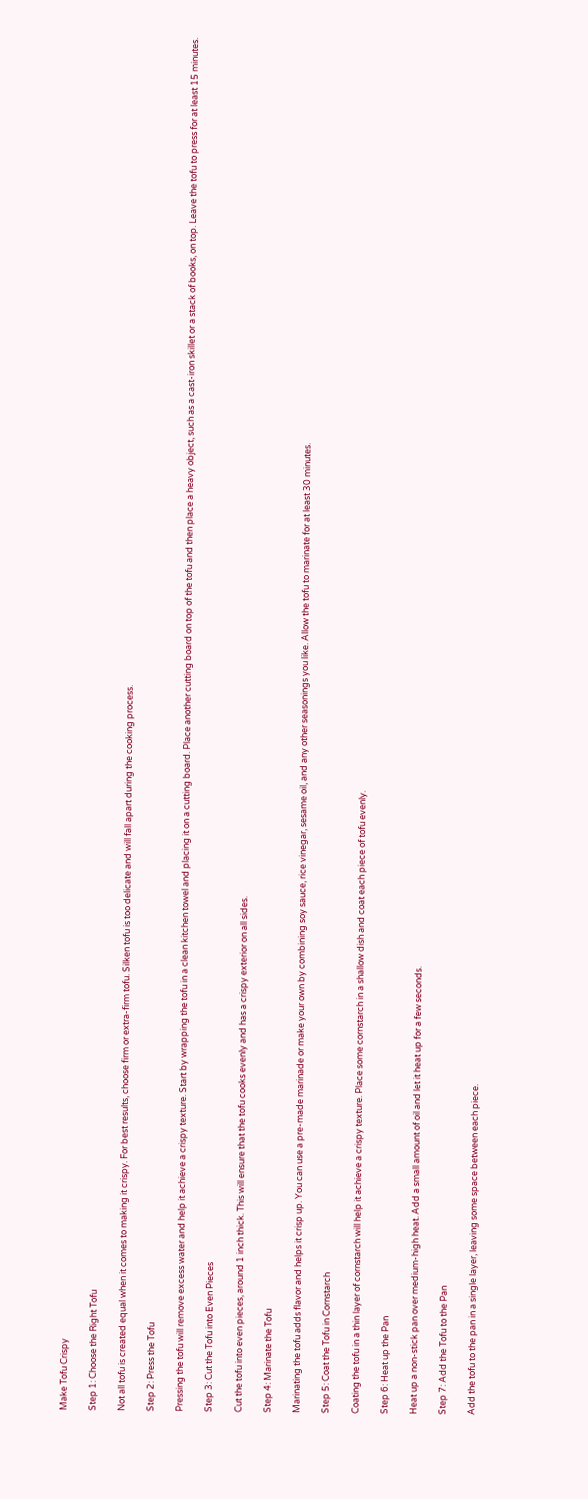Make Tofu Crispy

Step 1: Choose the Right Tofu

Not all tofu is created equal when it comes to making it crispy. For best results, choose firm or extra-firm tofu. Silken tofu is too delicate and will fall apart during the cooking process.

Step 2: Press the Tofu

Pressing the tofu will remove excess water and help it achieve a crispy texture. Start by wrapping the tofu in a clean kitchen towel and placing it on a cutting board. Place another cutting board on top of the tofu and then place a heavy object, such as a cast-iron skillet or a stack of books, on top. Leave the tofu to press for at least 15 minutes.

Step 3: Cut the Tofu into Even Pieces

Cut the tofu into even pieces, around 1 inch thick. This will ensure that the tofu cooks evenly and has a crispy exterior on all sides.

Step 4: Marinate the Tofu

Marinating the tofu adds flavor and helps it crisp up. You can use a pre-made marinade or make your own by combining soy sauce, rice vinegar, sesame oil, and any other seasonings you like. Allow the tofu to marinate for at least 30 minutes.

Step 5: Coat the Tofu in Cornstarch

Coating the tofu in a thin layer of cornstarch will help it achieve a crispy texture. Place some cornstarch in a shallow dish and coat each piece of tofu evenly.

Step 6: Heat up the Pan

Heat up a non-stick pan over medium-high heat. Add a small amount of oil and let it heat up for a few seconds.

Step 7: Add the Tofu to the Pan

Add the tofu to the pan in a single layer, leaving some space between each piece.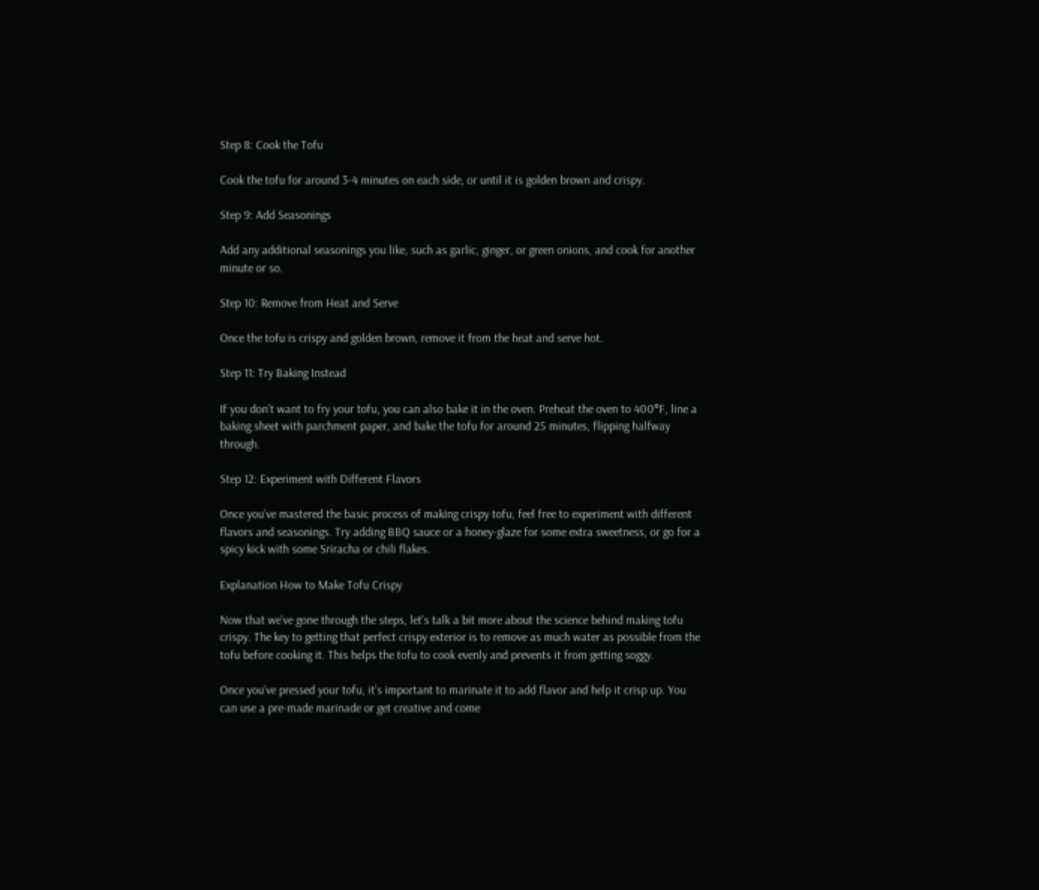Step 8: Cook the Tofu

Cook the tofu for around 3-4 minutes on each side, or until it is golden brown and crispy.

Step 9: Add Seasonings

Add any additional seasonings you like, such as garlic, ginger, or green onions, and cook for another minute or so.

Step 10: Remove from Heat and Serve

Once the tofu is crispy and golden brown, remove it from the heat and serve hot.

Step 11: Try Baking Instead

If you don’t want to fry your tofu, you can also bake it in the oven. Preheat the oven to 400°F, line a baking sheet with parchment paper, and bake the tofu for around 25 minutes, flipping halfway through.

Step 12: Experiment with Different Flavors

Once you’ve mastered the basic process of making crispy tofu, feel free to experiment with different flavors and seasonings. Try adding BBQ sauce or a honey-glaze for some extra sweetness, or go for a spicy kick with some Sriracha or chili flakes.

Explanation How to Make Tofu Crispy

Now that we’ve gone through the steps, let’s talk a bit more about the science behind making tofu crispy. The key to getting that perfect crispy exterior is to remove as much water as possible from the tofu before cooking it. This helps the tofu to cook evenly and prevents it from getting soggy.

Once you’ve pressed your tofu, it’s important to marinate it to add flavor and help it crisp up. You can use a pre-made marinade or get creative and come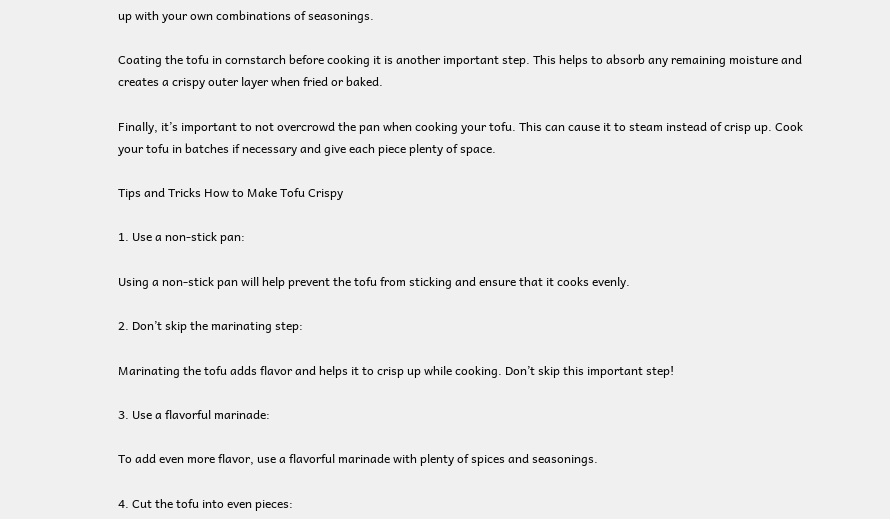up with your own combinations of seasonings.

Coating the tofu in cornstarch before cooking it is another important step. This helps to absorb any remaining moisture and creates a crispy outer layer when fried or baked.

Finally, it’s important to not overcrowd the pan when cooking your tofu. This can cause it to steam instead of crisp up. Cook your tofu in batches if necessary and give each piece plenty of space.

Tips and Tricks How to Make Tofu Crispy

1. Use a non-stick pan:

Using a non-stick pan will help prevent the tofu from sticking and ensure that it cooks evenly.

2. Don’t skip the marinating step:

Marinating the tofu adds flavor and helps it to crisp up while cooking. Don’t skip this important step!

3. Use a flavorful marinade:

To add even more flavor, use a flavorful marinade with plenty of spices and seasonings.

4. Cut the tofu into even pieces: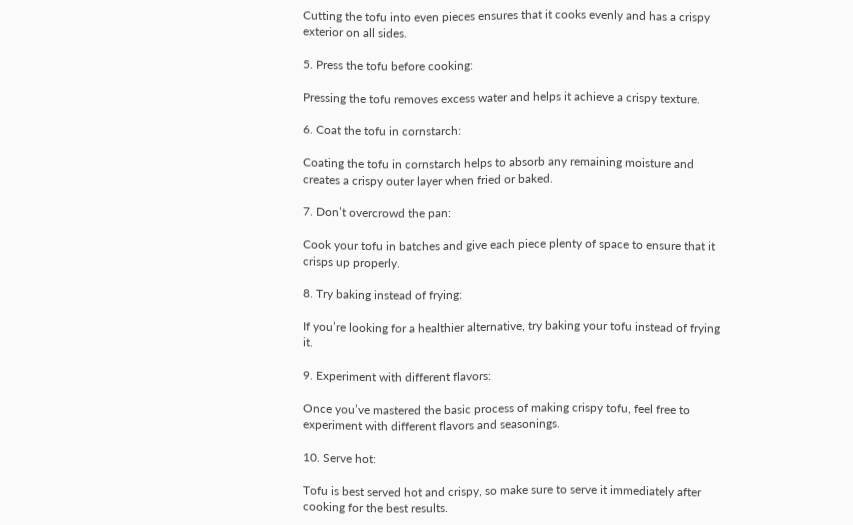Cutting the tofu into even pieces ensures that it cooks evenly and has a crispy exterior on all sides.

5. Press the tofu before cooking:

Pressing the tofu removes excess water and helps it achieve a crispy texture.

6. Coat the tofu in cornstarch:

Coating the tofu in cornstarch helps to absorb any remaining moisture and creates a crispy outer layer when fried or baked.

7. Don’t overcrowd the pan:

Cook your tofu in batches and give each piece plenty of space to ensure that it crisps up properly.

8. Try baking instead of frying:

If you’re looking for a healthier alternative, try baking your tofu instead of frying it.

9. Experiment with different flavors:

Once you’ve mastered the basic process of making crispy tofu, feel free to experiment with different flavors and seasonings.

10. Serve hot:

Tofu is best served hot and crispy, so make sure to serve it immediately after cooking for the best results.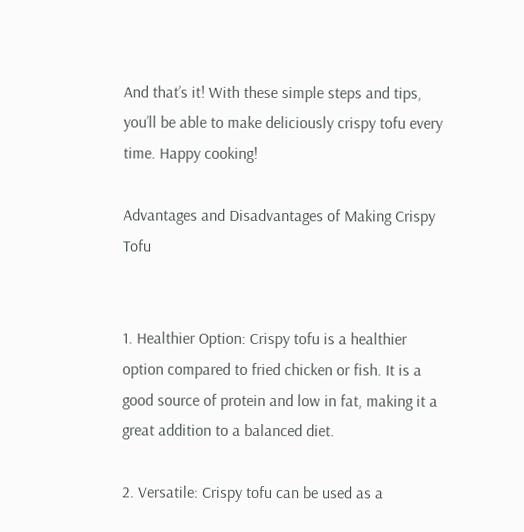And that’s it! With these simple steps and tips, you’ll be able to make deliciously crispy tofu every time. Happy cooking!

Advantages and Disadvantages of Making Crispy Tofu


1. Healthier Option: Crispy tofu is a healthier option compared to fried chicken or fish. It is a good source of protein and low in fat, making it a great addition to a balanced diet.

2. Versatile: Crispy tofu can be used as a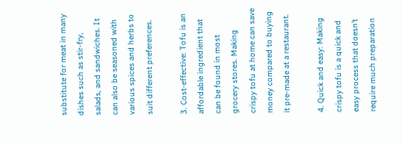substitute for meat in many dishes such as stir-fry, salads, and sandwiches. It can also be seasoned with various spices and herbs to suit different preferences.

3. Cost-effective: Tofu is an affordable ingredient that can be found in most grocery stores. Making crispy tofu at home can save money compared to buying it pre-made at a restaurant.

4. Quick and easy: Making crispy tofu is a quick and easy process that doesn’t require much preparation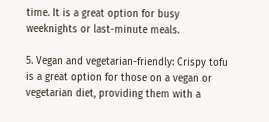time. It is a great option for busy weeknights or last-minute meals.

5. Vegan and vegetarian-friendly: Crispy tofu is a great option for those on a vegan or vegetarian diet, providing them with a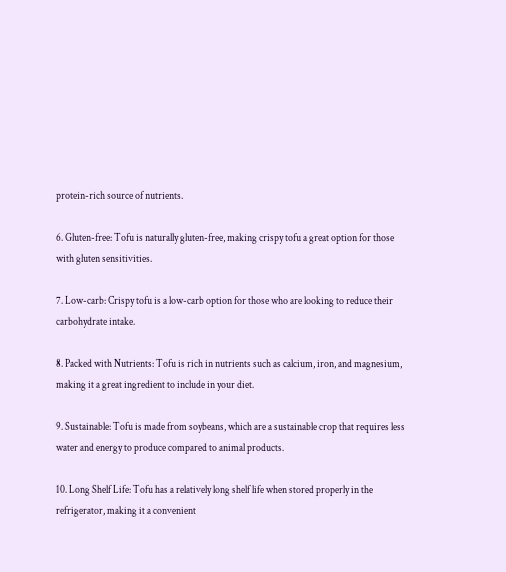protein-rich source of nutrients.

6. Gluten-free: Tofu is naturally gluten-free, making crispy tofu a great option for those with gluten sensitivities.

7. Low-carb: Crispy tofu is a low-carb option for those who are looking to reduce their carbohydrate intake.

8. Packed with Nutrients: Tofu is rich in nutrients such as calcium, iron, and magnesium, making it a great ingredient to include in your diet.

9. Sustainable: Tofu is made from soybeans, which are a sustainable crop that requires less water and energy to produce compared to animal products.

10. Long Shelf Life: Tofu has a relatively long shelf life when stored properly in the refrigerator, making it a convenient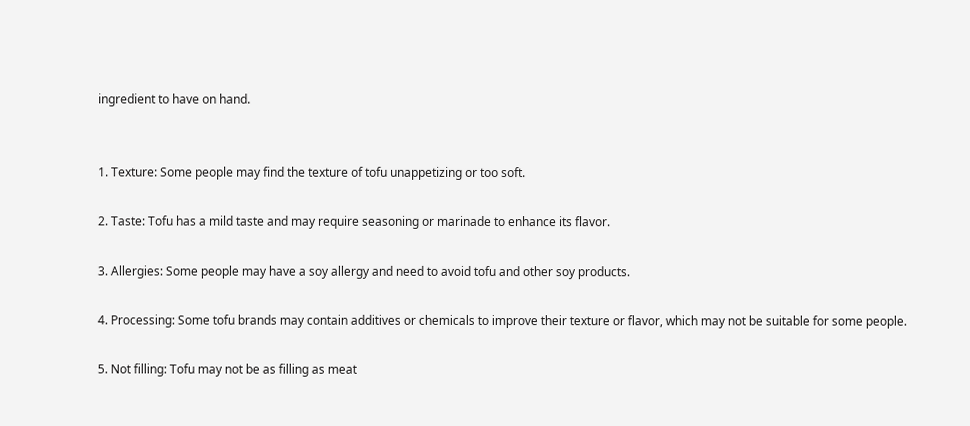ingredient to have on hand.


1. Texture: Some people may find the texture of tofu unappetizing or too soft.

2. Taste: Tofu has a mild taste and may require seasoning or marinade to enhance its flavor.

3. Allergies: Some people may have a soy allergy and need to avoid tofu and other soy products.

4. Processing: Some tofu brands may contain additives or chemicals to improve their texture or flavor, which may not be suitable for some people.

5. Not filling: Tofu may not be as filling as meat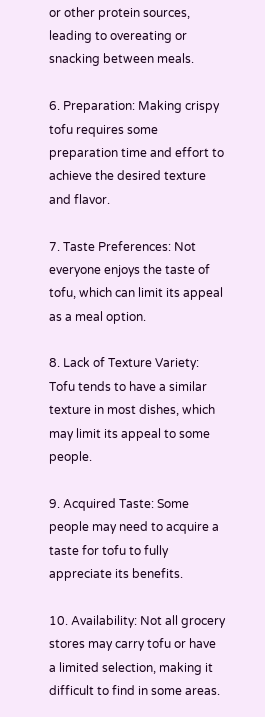or other protein sources, leading to overeating or snacking between meals.

6. Preparation: Making crispy tofu requires some preparation time and effort to achieve the desired texture and flavor.

7. Taste Preferences: Not everyone enjoys the taste of tofu, which can limit its appeal as a meal option.

8. Lack of Texture Variety: Tofu tends to have a similar texture in most dishes, which may limit its appeal to some people.

9. Acquired Taste: Some people may need to acquire a taste for tofu to fully appreciate its benefits.

10. Availability: Not all grocery stores may carry tofu or have a limited selection, making it difficult to find in some areas.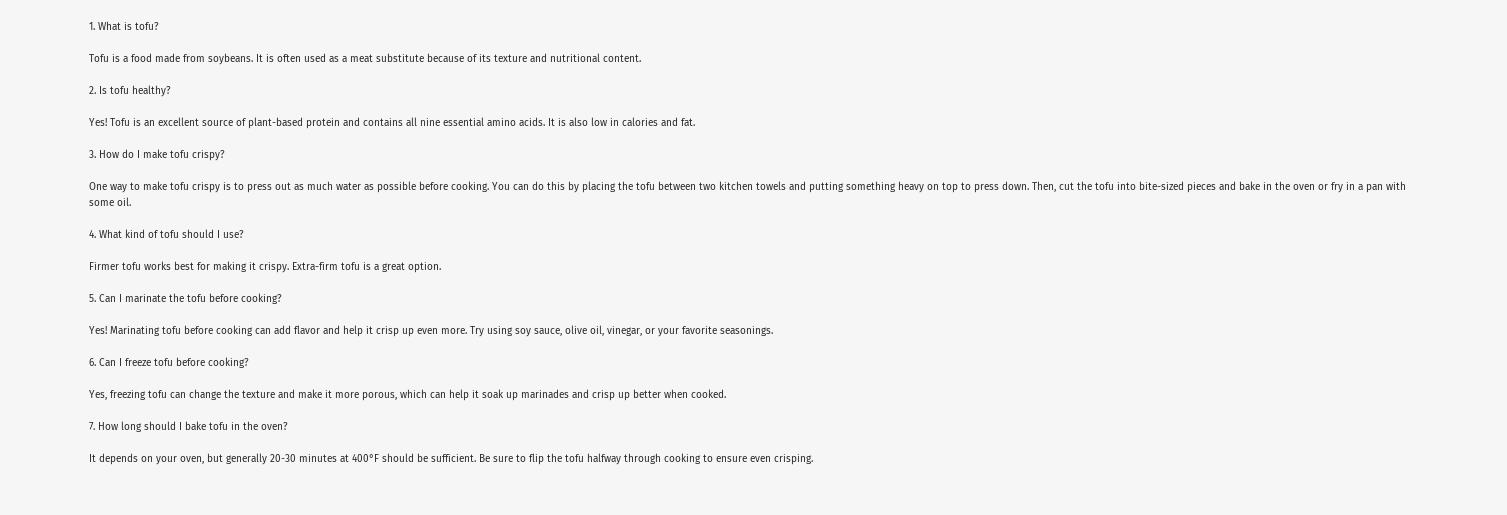1. What is tofu?

Tofu is a food made from soybeans. It is often used as a meat substitute because of its texture and nutritional content.

2. Is tofu healthy?

Yes! Tofu is an excellent source of plant-based protein and contains all nine essential amino acids. It is also low in calories and fat.

3. How do I make tofu crispy?

One way to make tofu crispy is to press out as much water as possible before cooking. You can do this by placing the tofu between two kitchen towels and putting something heavy on top to press down. Then, cut the tofu into bite-sized pieces and bake in the oven or fry in a pan with some oil.

4. What kind of tofu should I use?

Firmer tofu works best for making it crispy. Extra-firm tofu is a great option.

5. Can I marinate the tofu before cooking?

Yes! Marinating tofu before cooking can add flavor and help it crisp up even more. Try using soy sauce, olive oil, vinegar, or your favorite seasonings.

6. Can I freeze tofu before cooking?

Yes, freezing tofu can change the texture and make it more porous, which can help it soak up marinades and crisp up better when cooked.

7. How long should I bake tofu in the oven?

It depends on your oven, but generally 20-30 minutes at 400°F should be sufficient. Be sure to flip the tofu halfway through cooking to ensure even crisping.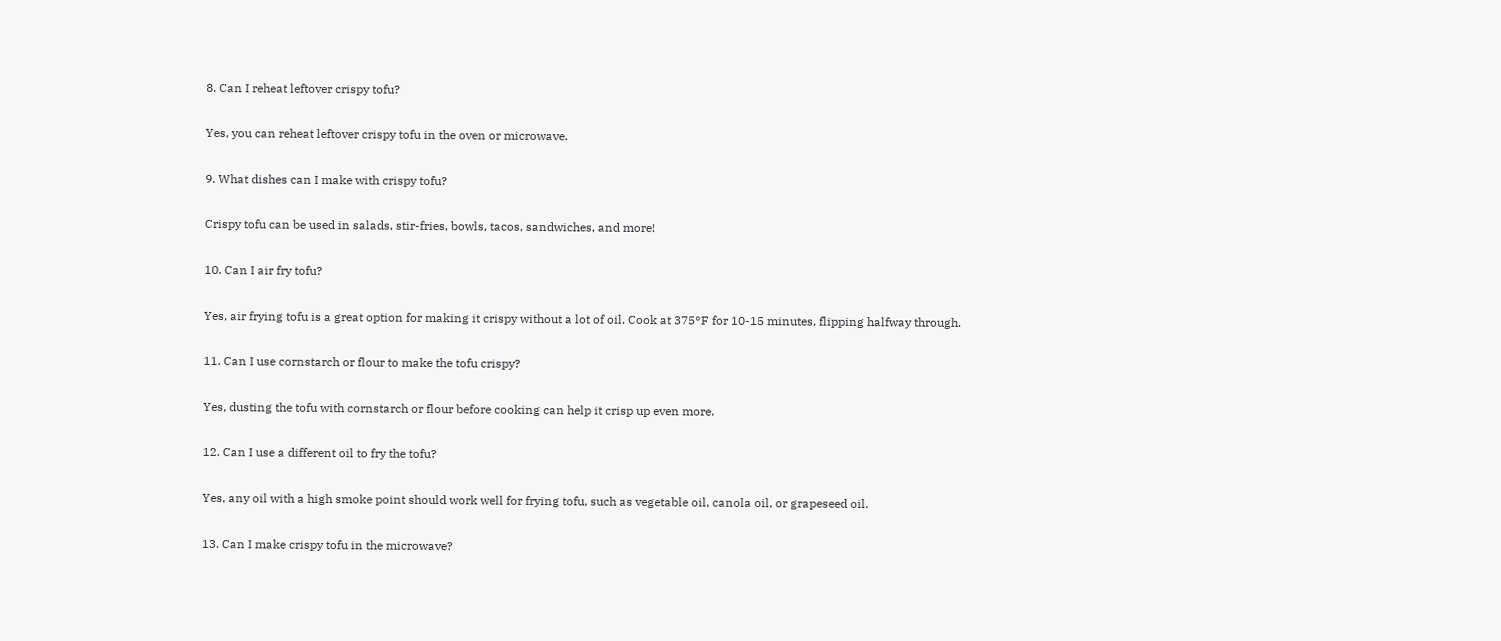8. Can I reheat leftover crispy tofu?

Yes, you can reheat leftover crispy tofu in the oven or microwave.

9. What dishes can I make with crispy tofu?

Crispy tofu can be used in salads, stir-fries, bowls, tacos, sandwiches, and more!

10. Can I air fry tofu?

Yes, air frying tofu is a great option for making it crispy without a lot of oil. Cook at 375°F for 10-15 minutes, flipping halfway through.

11. Can I use cornstarch or flour to make the tofu crispy?

Yes, dusting the tofu with cornstarch or flour before cooking can help it crisp up even more.

12. Can I use a different oil to fry the tofu?

Yes, any oil with a high smoke point should work well for frying tofu, such as vegetable oil, canola oil, or grapeseed oil.

13. Can I make crispy tofu in the microwave?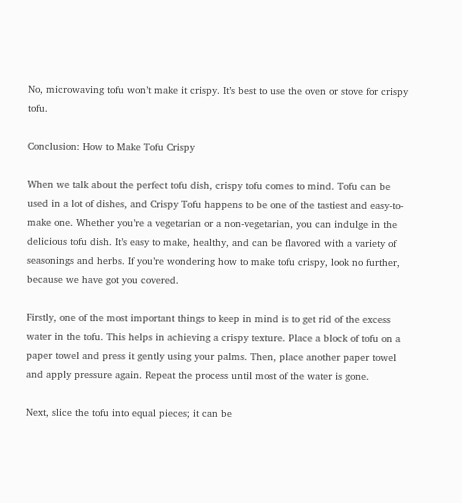No, microwaving tofu won’t make it crispy. It’s best to use the oven or stove for crispy tofu.

Conclusion: How to Make Tofu Crispy

When we talk about the perfect tofu dish, crispy tofu comes to mind. Tofu can be used in a lot of dishes, and Crispy Tofu happens to be one of the tastiest and easy-to-make one. Whether you’re a vegetarian or a non-vegetarian, you can indulge in the delicious tofu dish. It’s easy to make, healthy, and can be flavored with a variety of seasonings and herbs. If you’re wondering how to make tofu crispy, look no further, because we have got you covered.

Firstly, one of the most important things to keep in mind is to get rid of the excess water in the tofu. This helps in achieving a crispy texture. Place a block of tofu on a paper towel and press it gently using your palms. Then, place another paper towel and apply pressure again. Repeat the process until most of the water is gone.

Next, slice the tofu into equal pieces; it can be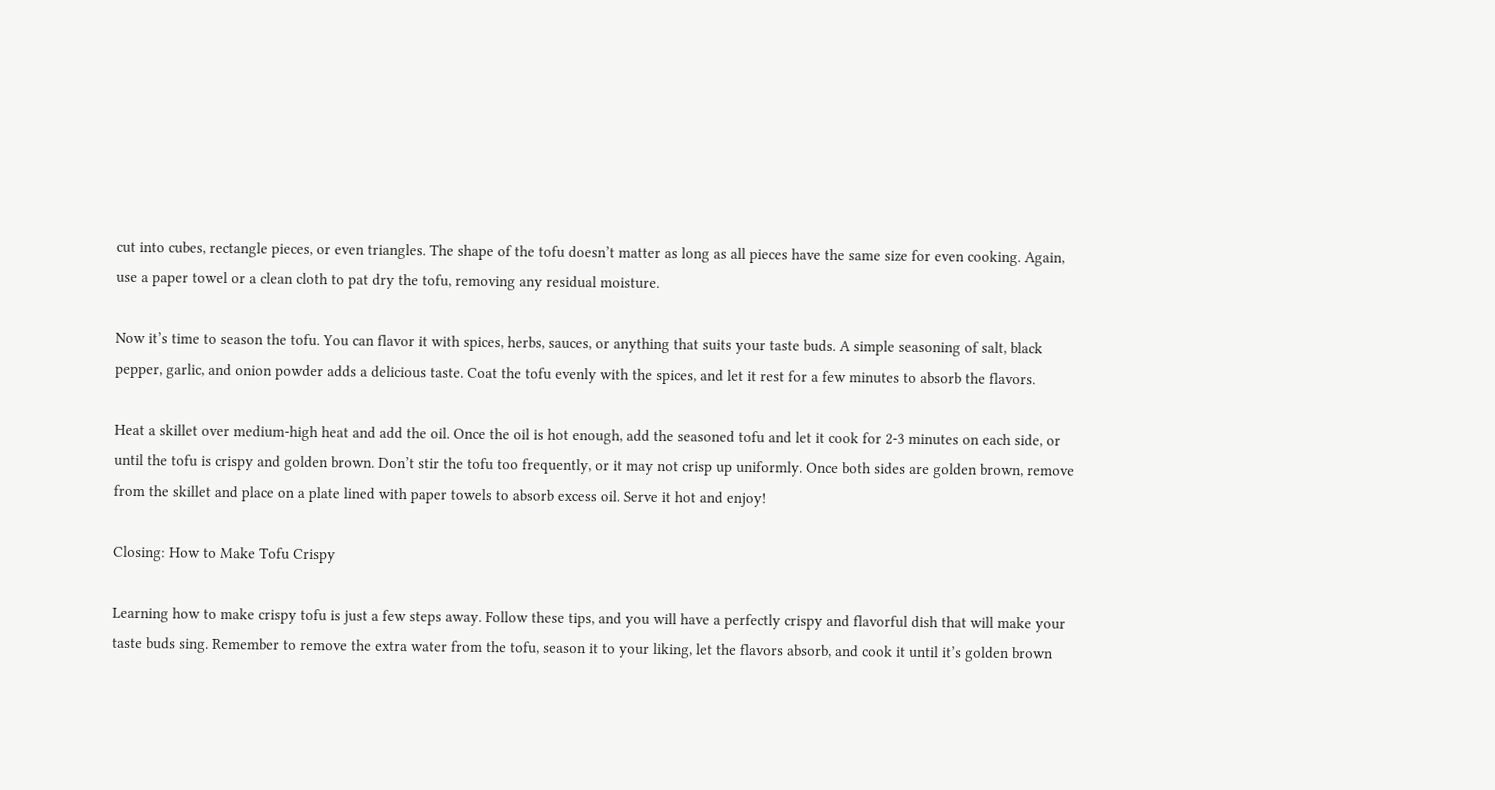cut into cubes, rectangle pieces, or even triangles. The shape of the tofu doesn’t matter as long as all pieces have the same size for even cooking. Again, use a paper towel or a clean cloth to pat dry the tofu, removing any residual moisture.

Now it’s time to season the tofu. You can flavor it with spices, herbs, sauces, or anything that suits your taste buds. A simple seasoning of salt, black pepper, garlic, and onion powder adds a delicious taste. Coat the tofu evenly with the spices, and let it rest for a few minutes to absorb the flavors.

Heat a skillet over medium-high heat and add the oil. Once the oil is hot enough, add the seasoned tofu and let it cook for 2-3 minutes on each side, or until the tofu is crispy and golden brown. Don’t stir the tofu too frequently, or it may not crisp up uniformly. Once both sides are golden brown, remove from the skillet and place on a plate lined with paper towels to absorb excess oil. Serve it hot and enjoy!

Closing: How to Make Tofu Crispy

Learning how to make crispy tofu is just a few steps away. Follow these tips, and you will have a perfectly crispy and flavorful dish that will make your taste buds sing. Remember to remove the extra water from the tofu, season it to your liking, let the flavors absorb, and cook it until it’s golden brown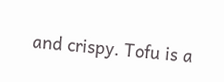and crispy. Tofu is a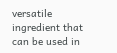versatile ingredient that can be used in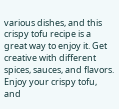various dishes, and this crispy tofu recipe is a great way to enjoy it. Get creative with different spices, sauces, and flavors. Enjoy your crispy tofu, and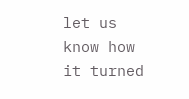let us know how it turned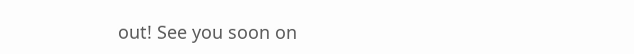out! See you soon on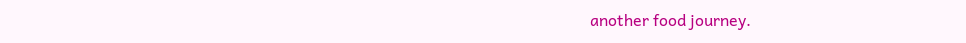another food journey.